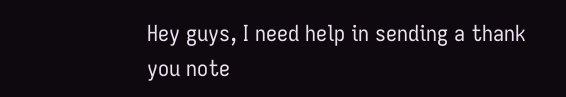Hey guys, I need help in sending a thank you note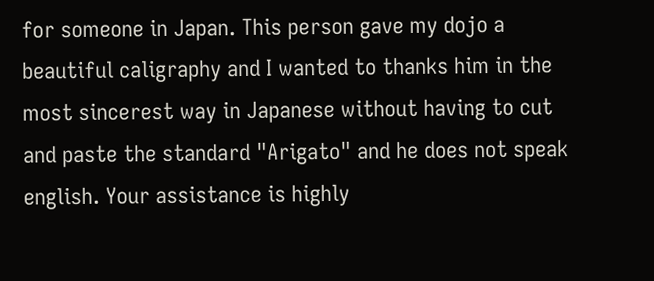for someone in Japan. This person gave my dojo a beautiful caligraphy and I wanted to thanks him in the most sincerest way in Japanese without having to cut and paste the standard "Arigato" and he does not speak english. Your assistance is highly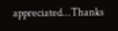appreciated...Thanks